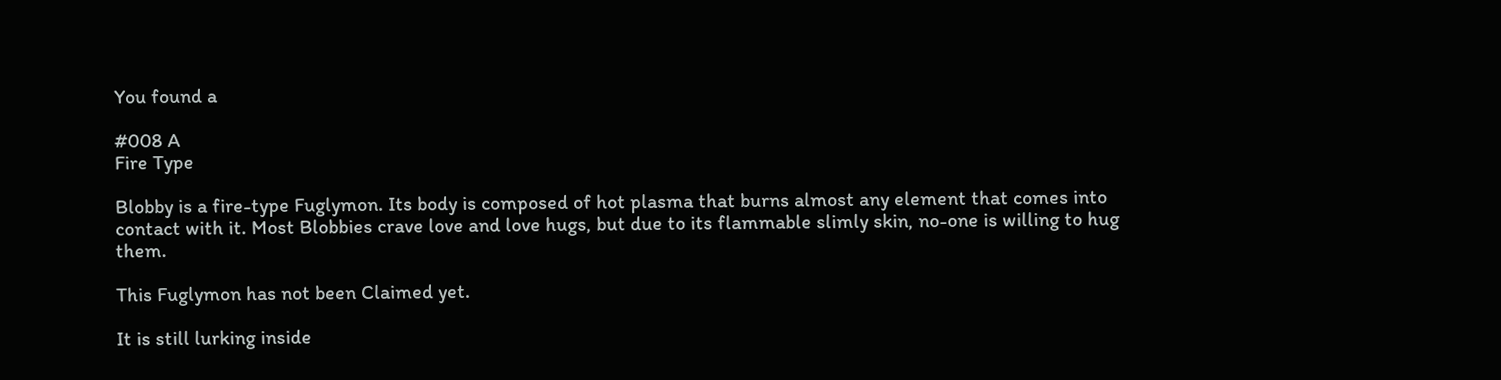You found a

#008 A
Fire Type

Blobby is a fire-type Fuglymon. Its body is composed of hot plasma that burns almost any element that comes into contact with it. Most Blobbies crave love and love hugs, but due to its flammable slimly skin, no-one is willing to hug them.

This Fuglymon has not been Claimed yet.

It is still lurking inside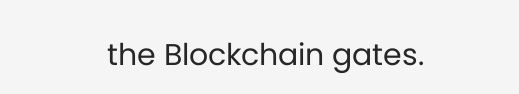the Blockchain gates.